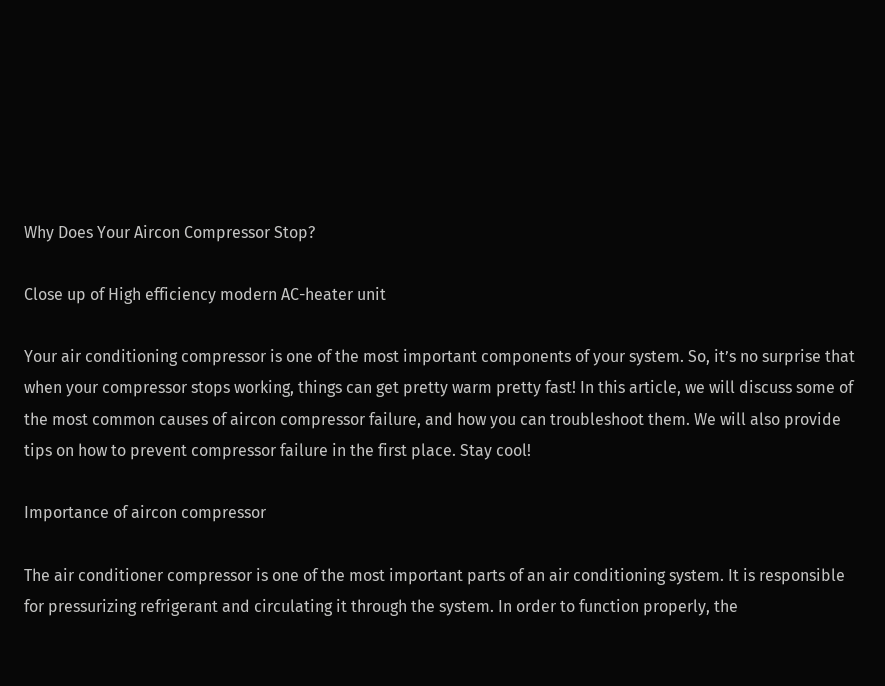Why Does Your Aircon Compressor Stop?

Close up of High efficiency modern AC-heater unit

Your air conditioning compressor is one of the most important components of your system. So, it’s no surprise that when your compressor stops working, things can get pretty warm pretty fast! In this article, we will discuss some of the most common causes of aircon compressor failure, and how you can troubleshoot them. We will also provide tips on how to prevent compressor failure in the first place. Stay cool!

Importance of aircon compressor

The air conditioner compressor is one of the most important parts of an air conditioning system. It is responsible for pressurizing refrigerant and circulating it through the system. In order to function properly, the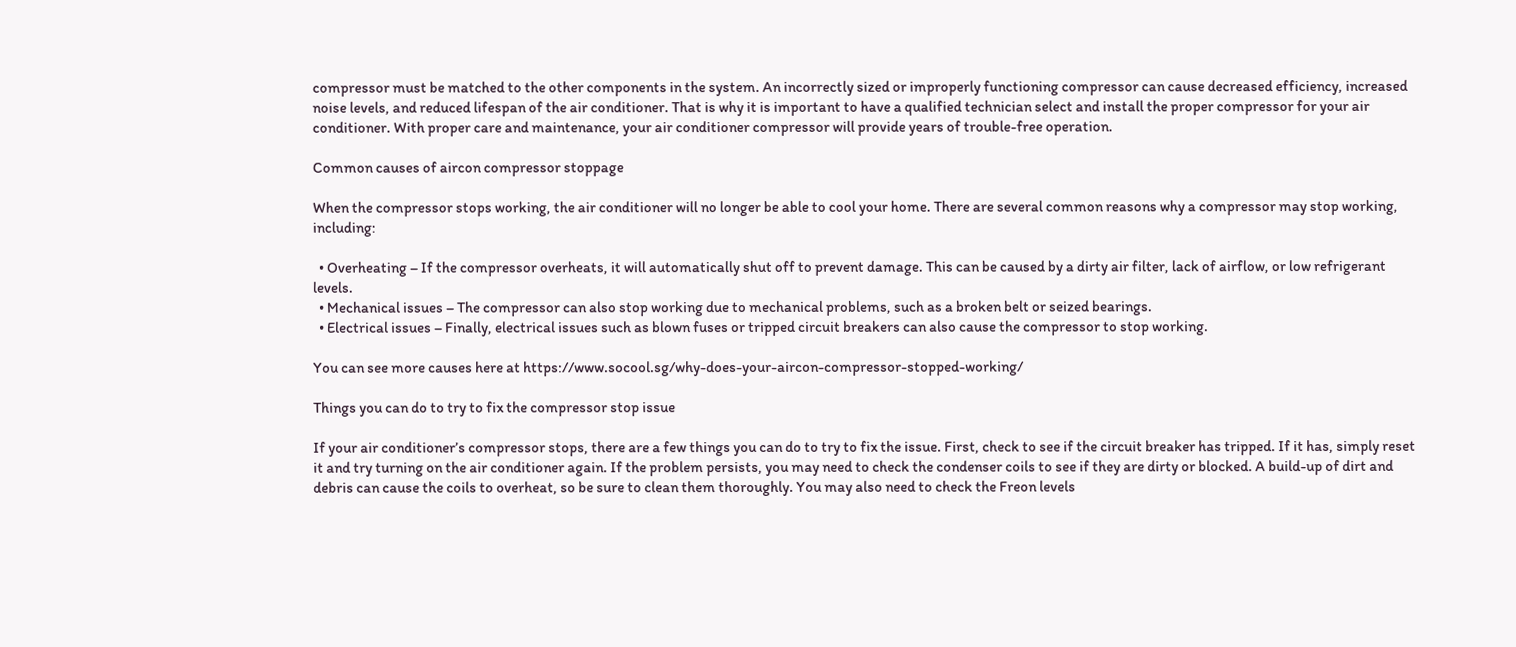compressor must be matched to the other components in the system. An incorrectly sized or improperly functioning compressor can cause decreased efficiency, increased noise levels, and reduced lifespan of the air conditioner. That is why it is important to have a qualified technician select and install the proper compressor for your air conditioner. With proper care and maintenance, your air conditioner compressor will provide years of trouble-free operation.

Common causes of aircon compressor stoppage

When the compressor stops working, the air conditioner will no longer be able to cool your home. There are several common reasons why a compressor may stop working, including:

  • Overheating – If the compressor overheats, it will automatically shut off to prevent damage. This can be caused by a dirty air filter, lack of airflow, or low refrigerant levels.
  • Mechanical issues – The compressor can also stop working due to mechanical problems, such as a broken belt or seized bearings.
  • Electrical issues – Finally, electrical issues such as blown fuses or tripped circuit breakers can also cause the compressor to stop working.

You can see more causes here at https://www.socool.sg/why-does-your-aircon-compressor-stopped-working/

Things you can do to try to fix the compressor stop issue

If your air conditioner’s compressor stops, there are a few things you can do to try to fix the issue. First, check to see if the circuit breaker has tripped. If it has, simply reset it and try turning on the air conditioner again. If the problem persists, you may need to check the condenser coils to see if they are dirty or blocked. A build-up of dirt and debris can cause the coils to overheat, so be sure to clean them thoroughly. You may also need to check the Freon levels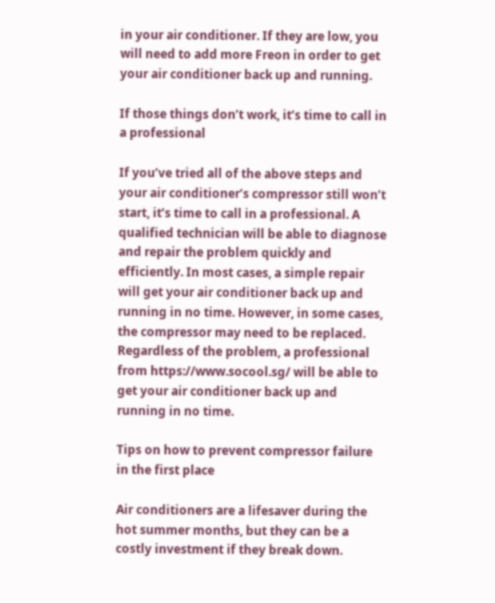in your air conditioner. If they are low, you will need to add more Freon in order to get your air conditioner back up and running.

If those things don’t work, it’s time to call in a professional

If you’ve tried all of the above steps and your air conditioner’s compressor still won’t start, it’s time to call in a professional. A qualified technician will be able to diagnose and repair the problem quickly and efficiently. In most cases, a simple repair will get your air conditioner back up and running in no time. However, in some cases, the compressor may need to be replaced. Regardless of the problem, a professional from https://www.socool.sg/ will be able to get your air conditioner back up and running in no time.

Tips on how to prevent compressor failure in the first place

Air conditioners are a lifesaver during the hot summer months, but they can be a costly investment if they break down.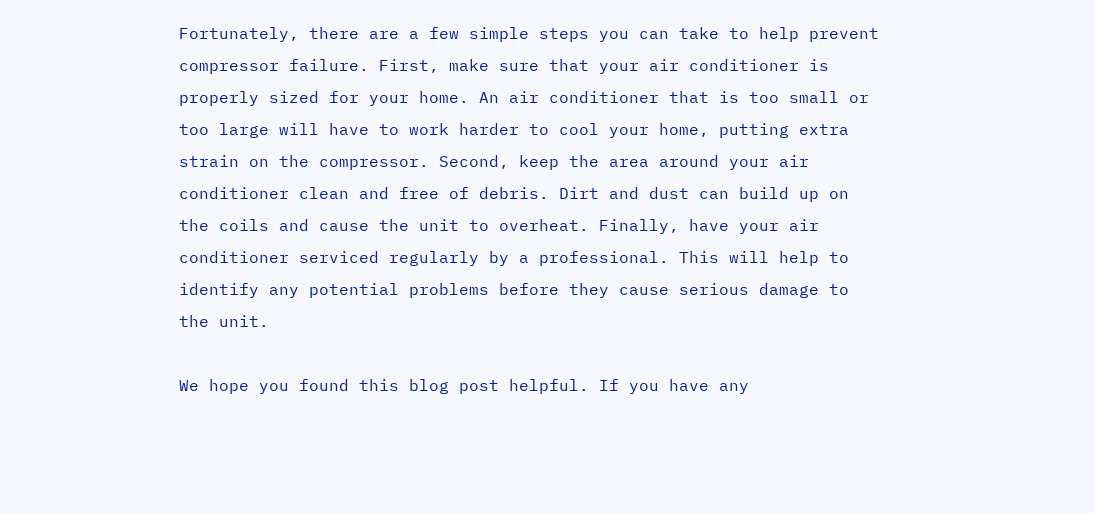Fortunately, there are a few simple steps you can take to help prevent compressor failure. First, make sure that your air conditioner is properly sized for your home. An air conditioner that is too small or too large will have to work harder to cool your home, putting extra strain on the compressor. Second, keep the area around your air conditioner clean and free of debris. Dirt and dust can build up on the coils and cause the unit to overheat. Finally, have your air conditioner serviced regularly by a professional. This will help to identify any potential problems before they cause serious damage to the unit.

We hope you found this blog post helpful. If you have any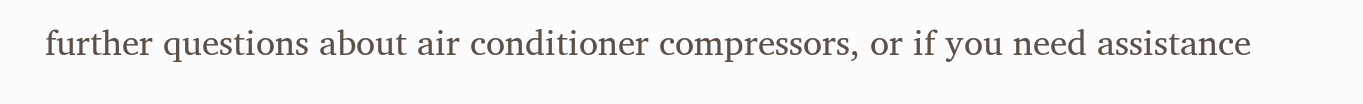further questions about air conditioner compressors, or if you need assistance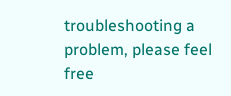troubleshooting a problem, please feel free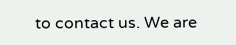to contact us. We are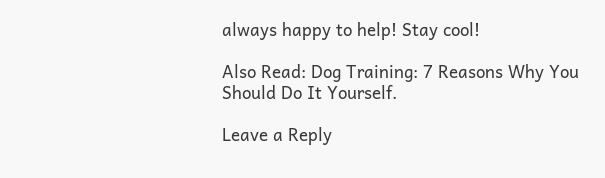always happy to help! Stay cool!

Also Read: Dog Training: 7 Reasons Why You Should Do It Yourself.

Leave a Reply